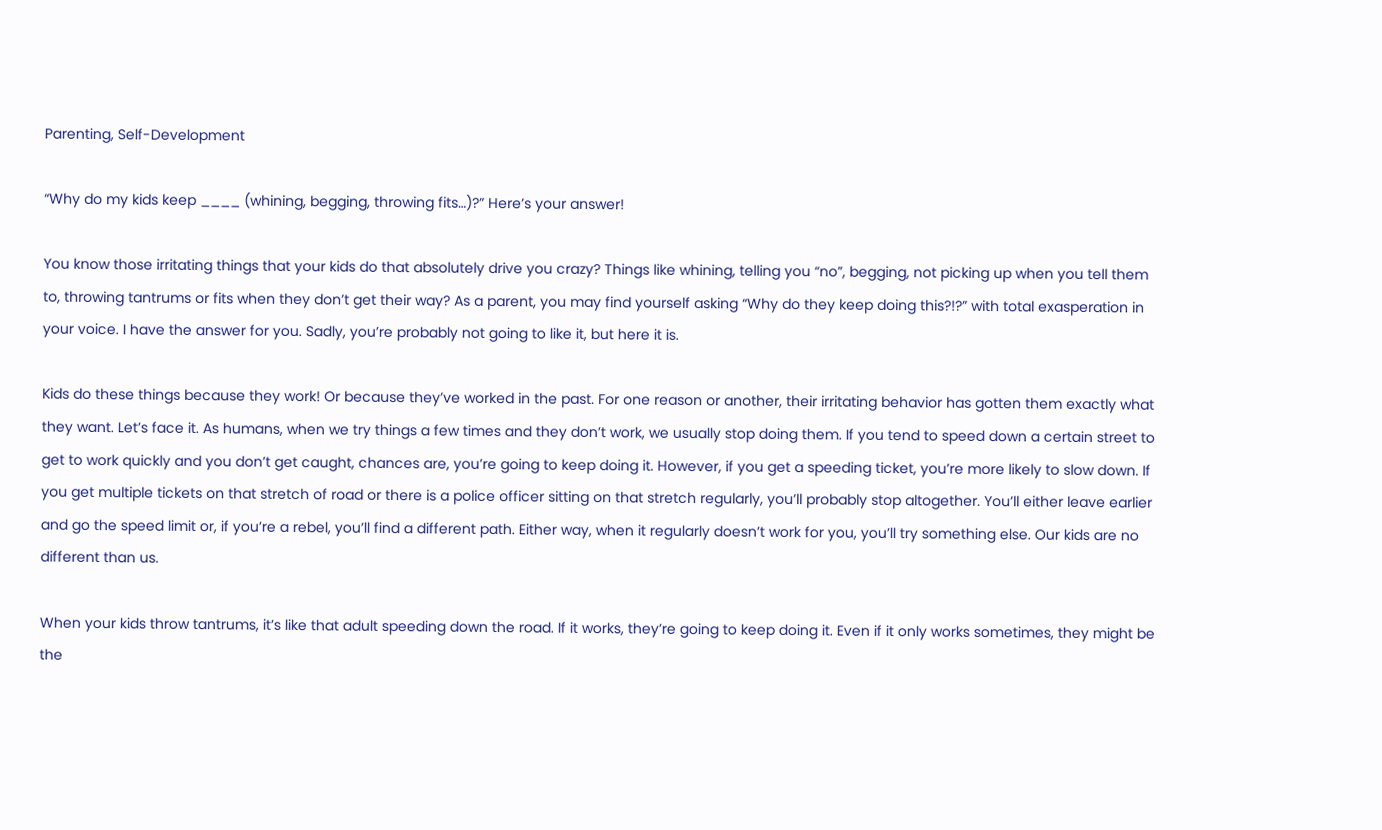Parenting, Self-Development

“Why do my kids keep ____ (whining, begging, throwing fits…)?” Here’s your answer!

You know those irritating things that your kids do that absolutely drive you crazy? Things like whining, telling you “no”, begging, not picking up when you tell them to, throwing tantrums or fits when they don’t get their way? As a parent, you may find yourself asking “Why do they keep doing this?!?” with total exasperation in your voice. I have the answer for you. Sadly, you’re probably not going to like it, but here it is.

Kids do these things because they work! Or because they’ve worked in the past. For one reason or another, their irritating behavior has gotten them exactly what they want. Let’s face it. As humans, when we try things a few times and they don’t work, we usually stop doing them. If you tend to speed down a certain street to get to work quickly and you don’t get caught, chances are, you’re going to keep doing it. However, if you get a speeding ticket, you’re more likely to slow down. If you get multiple tickets on that stretch of road or there is a police officer sitting on that stretch regularly, you’ll probably stop altogether. You’ll either leave earlier and go the speed limit or, if you’re a rebel, you’ll find a different path. Either way, when it regularly doesn’t work for you, you’ll try something else. Our kids are no different than us.

When your kids throw tantrums, it’s like that adult speeding down the road. If it works, they’re going to keep doing it. Even if it only works sometimes, they might be the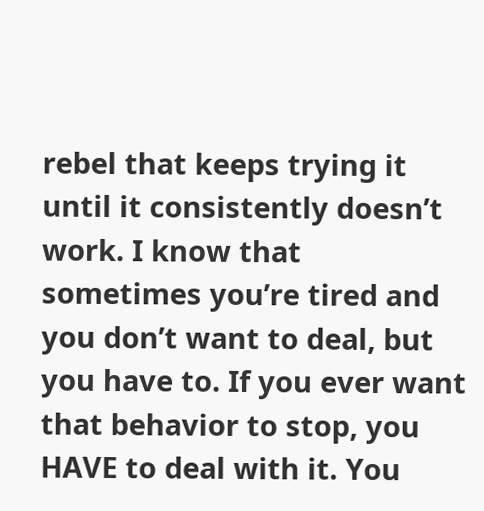rebel that keeps trying it until it consistently doesn’t work. I know that sometimes you’re tired and you don’t want to deal, but you have to. If you ever want that behavior to stop, you HAVE to deal with it. You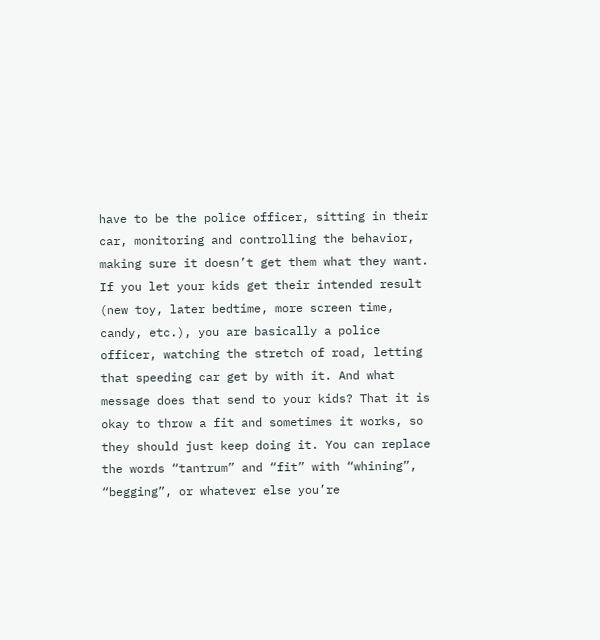have to be the police officer, sitting in their car, monitoring and controlling the behavior, making sure it doesn’t get them what they want. If you let your kids get their intended result (new toy, later bedtime, more screen time, candy, etc.), you are basically a police officer, watching the stretch of road, letting that speeding car get by with it. And what message does that send to your kids? That it is okay to throw a fit and sometimes it works, so they should just keep doing it. You can replace the words “tantrum” and “fit” with “whining”, “begging”, or whatever else you’re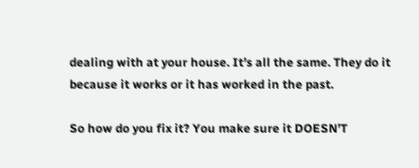dealing with at your house. It’s all the same. They do it because it works or it has worked in the past.

So how do you fix it? You make sure it DOESN’T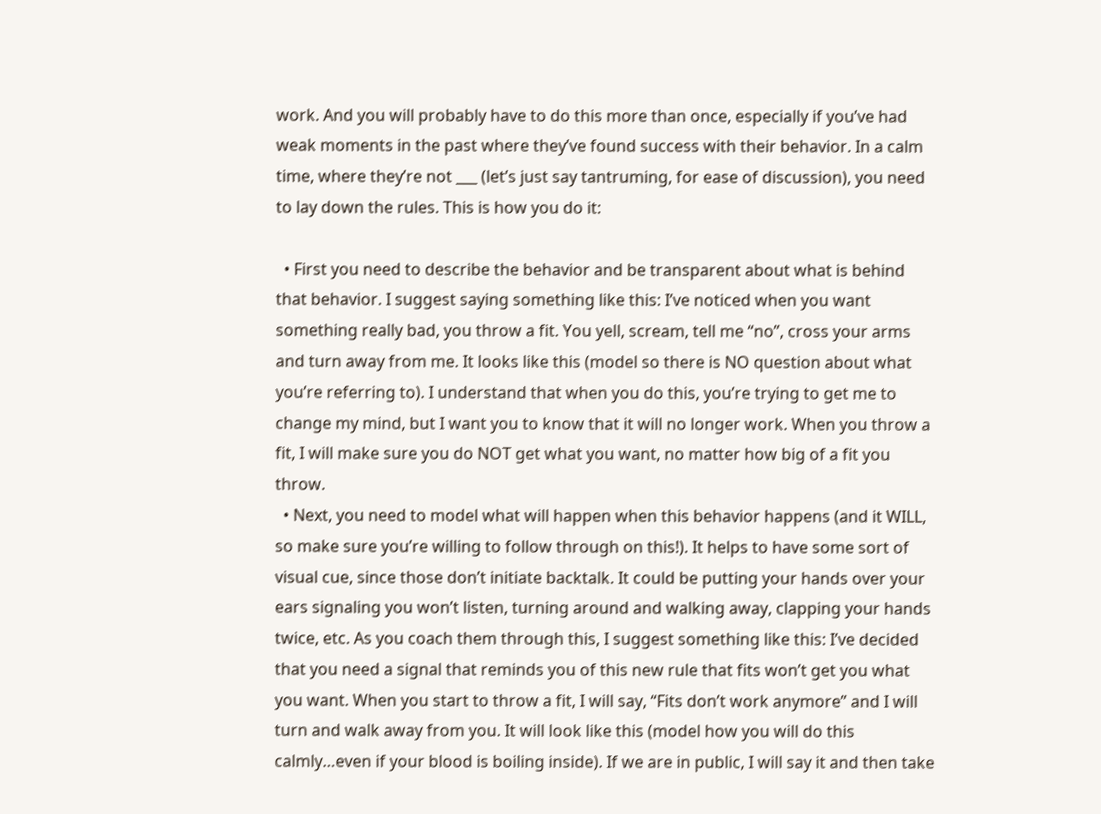work. And you will probably have to do this more than once, especially if you’ve had weak moments in the past where they’ve found success with their behavior. In a calm time, where they’re not ___ (let’s just say tantruming, for ease of discussion), you need to lay down the rules. This is how you do it:

  • First you need to describe the behavior and be transparent about what is behind that behavior. I suggest saying something like this: I’ve noticed when you want something really bad, you throw a fit. You yell, scream, tell me “no”, cross your arms and turn away from me. It looks like this (model so there is NO question about what you’re referring to). I understand that when you do this, you’re trying to get me to change my mind, but I want you to know that it will no longer work. When you throw a fit, I will make sure you do NOT get what you want, no matter how big of a fit you throw.
  • Next, you need to model what will happen when this behavior happens (and it WILL, so make sure you’re willing to follow through on this!). It helps to have some sort of visual cue, since those don’t initiate backtalk. It could be putting your hands over your ears signaling you won’t listen, turning around and walking away, clapping your hands twice, etc. As you coach them through this, I suggest something like this: I’ve decided that you need a signal that reminds you of this new rule that fits won’t get you what you want. When you start to throw a fit, I will say, “Fits don’t work anymore” and I will turn and walk away from you. It will look like this (model how you will do this calmly…even if your blood is boiling inside). If we are in public, I will say it and then take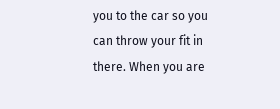you to the car so you can throw your fit in there. When you are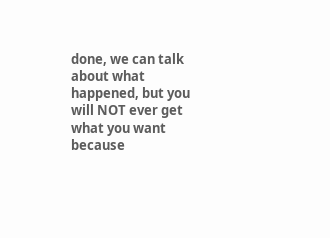done, we can talk about what happened, but you will NOT ever get what you want because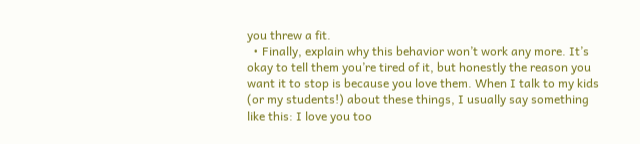you threw a fit.
  • Finally, explain why this behavior won’t work any more. It’s okay to tell them you’re tired of it, but honestly the reason you want it to stop is because you love them. When I talk to my kids (or my students!) about these things, I usually say something like this: I love you too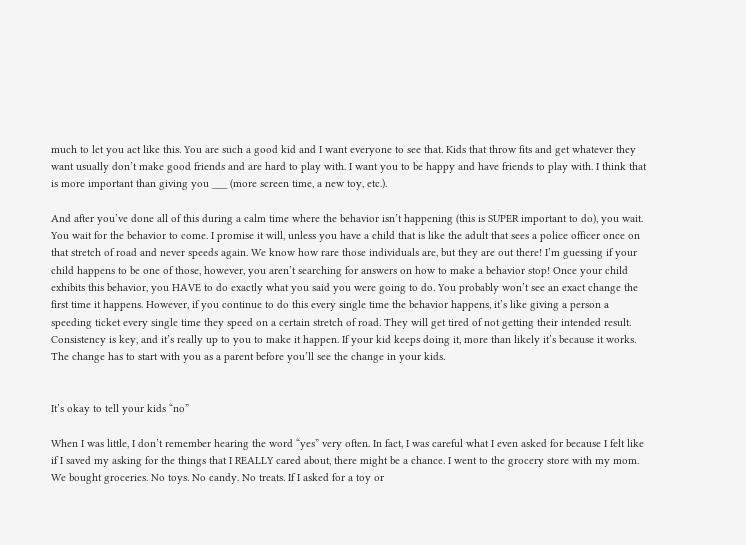much to let you act like this. You are such a good kid and I want everyone to see that. Kids that throw fits and get whatever they want usually don’t make good friends and are hard to play with. I want you to be happy and have friends to play with. I think that is more important than giving you ___ (more screen time, a new toy, etc.).

And after you’ve done all of this during a calm time where the behavior isn’t happening (this is SUPER important to do), you wait. You wait for the behavior to come. I promise it will, unless you have a child that is like the adult that sees a police officer once on that stretch of road and never speeds again. We know how rare those individuals are, but they are out there! I’m guessing if your child happens to be one of those, however, you aren’t searching for answers on how to make a behavior stop! Once your child exhibits this behavior, you HAVE to do exactly what you said you were going to do. You probably won’t see an exact change the first time it happens. However, if you continue to do this every single time the behavior happens, it’s like giving a person a speeding ticket every single time they speed on a certain stretch of road. They will get tired of not getting their intended result. Consistency is key, and it’s really up to you to make it happen. If your kid keeps doing it, more than likely it’s because it works. The change has to start with you as a parent before you’ll see the change in your kids.


It’s okay to tell your kids “no”

When I was little, I don’t remember hearing the word “yes” very often. In fact, I was careful what I even asked for because I felt like if I saved my asking for the things that I REALLY cared about, there might be a chance. I went to the grocery store with my mom. We bought groceries. No toys. No candy. No treats. If I asked for a toy or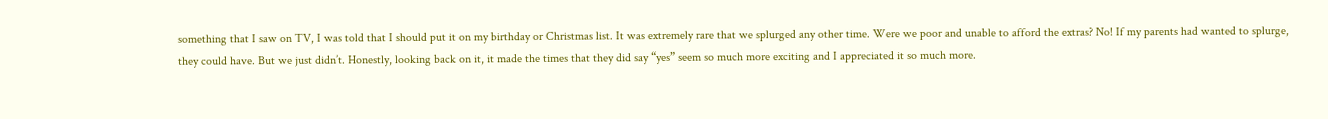something that I saw on TV, I was told that I should put it on my birthday or Christmas list. It was extremely rare that we splurged any other time. Were we poor and unable to afford the extras? No! If my parents had wanted to splurge, they could have. But we just didn’t. Honestly, looking back on it, it made the times that they did say “yes” seem so much more exciting and I appreciated it so much more.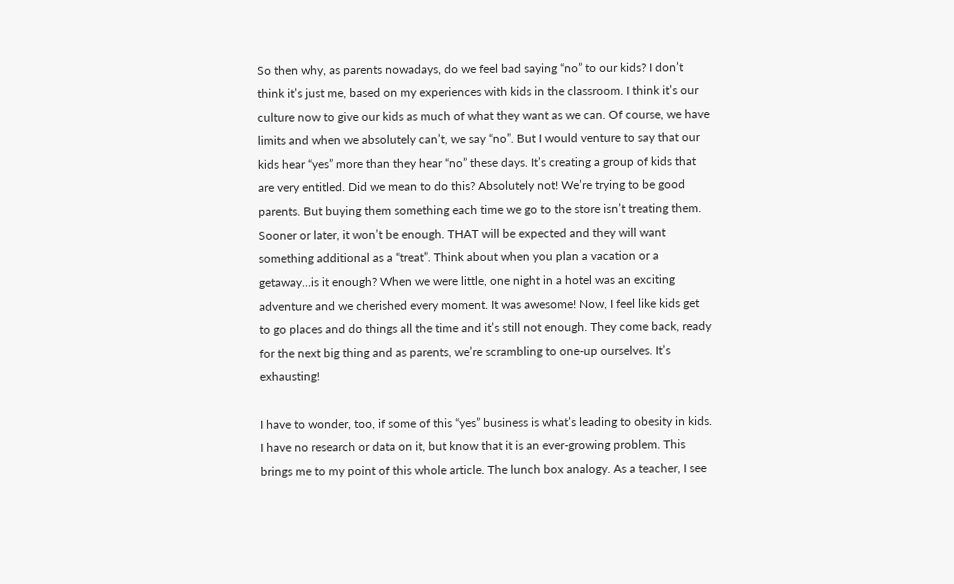So then why, as parents nowadays, do we feel bad saying “no” to our kids? I don’t think it’s just me, based on my experiences with kids in the classroom. I think it’s our culture now to give our kids as much of what they want as we can. Of course, we have limits and when we absolutely can’t, we say “no”. But I would venture to say that our kids hear “yes” more than they hear “no” these days. It’s creating a group of kids that are very entitled. Did we mean to do this? Absolutely not! We’re trying to be good parents. But buying them something each time we go to the store isn’t treating them. Sooner or later, it won’t be enough. THAT will be expected and they will want something additional as a “treat”. Think about when you plan a vacation or a getaway…is it enough? When we were little, one night in a hotel was an exciting adventure and we cherished every moment. It was awesome! Now, I feel like kids get to go places and do things all the time and it’s still not enough. They come back, ready for the next big thing and as parents, we’re scrambling to one-up ourselves. It’s exhausting!

I have to wonder, too, if some of this “yes” business is what’s leading to obesity in kids. I have no research or data on it, but know that it is an ever-growing problem. This brings me to my point of this whole article. The lunch box analogy. As a teacher, I see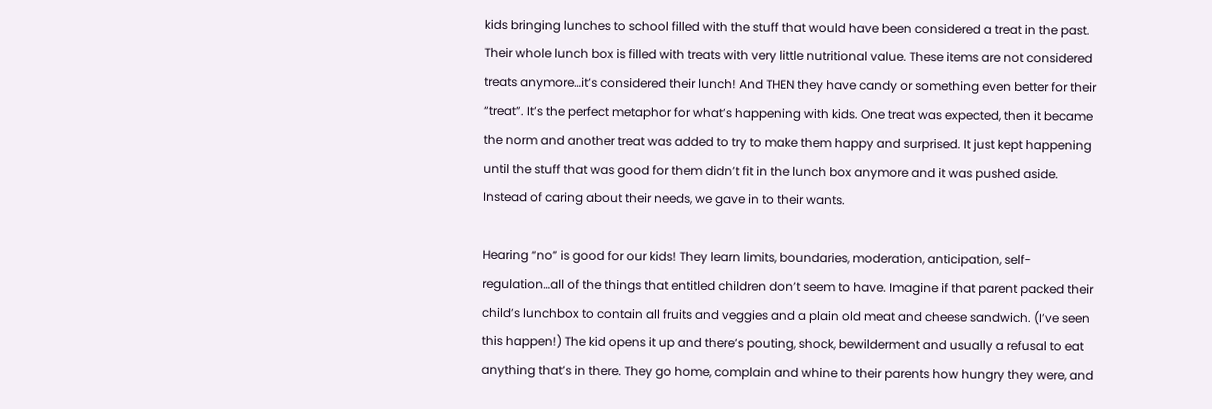kids bringing lunches to school filled with the stuff that would have been considered a treat in the past. Their whole lunch box is filled with treats with very little nutritional value. These items are not considered treats anymore…it’s considered their lunch! And THEN they have candy or something even better for their “treat”. It’s the perfect metaphor for what’s happening with kids. One treat was expected, then it became the norm and another treat was added to try to make them happy and surprised. It just kept happening until the stuff that was good for them didn’t fit in the lunch box anymore and it was pushed aside. Instead of caring about their needs, we gave in to their wants.

Hearing “no” is good for our kids! They learn limits, boundaries, moderation, anticipation, self-regulation…all of the things that entitled children don’t seem to have. Imagine if that parent packed their child’s lunchbox to contain all fruits and veggies and a plain old meat and cheese sandwich. (I’ve seen this happen!) The kid opens it up and there’s pouting, shock, bewilderment and usually a refusal to eat anything that’s in there. They go home, complain and whine to their parents how hungry they were, and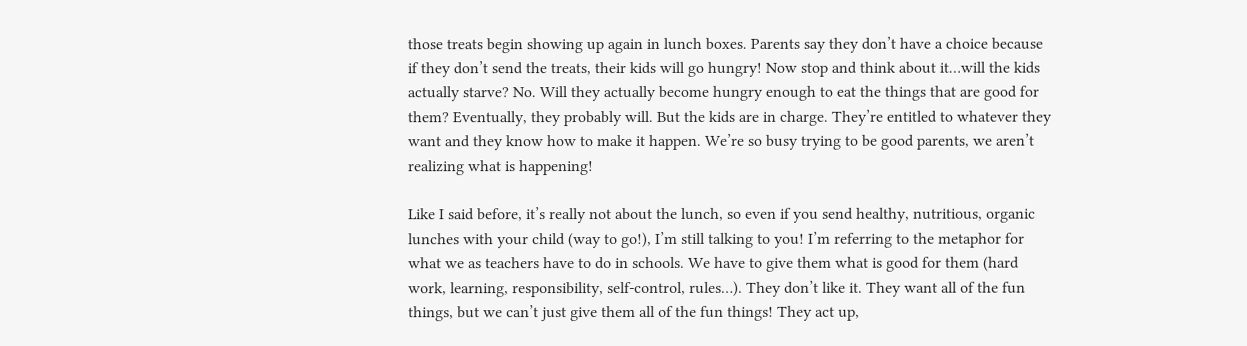those treats begin showing up again in lunch boxes. Parents say they don’t have a choice because if they don’t send the treats, their kids will go hungry! Now stop and think about it…will the kids actually starve? No. Will they actually become hungry enough to eat the things that are good for them? Eventually, they probably will. But the kids are in charge. They’re entitled to whatever they want and they know how to make it happen. We’re so busy trying to be good parents, we aren’t realizing what is happening!

Like I said before, it’s really not about the lunch, so even if you send healthy, nutritious, organic lunches with your child (way to go!), I’m still talking to you! I’m referring to the metaphor for what we as teachers have to do in schools. We have to give them what is good for them (hard work, learning, responsibility, self-control, rules…). They don’t like it. They want all of the fun things, but we can’t just give them all of the fun things! They act up,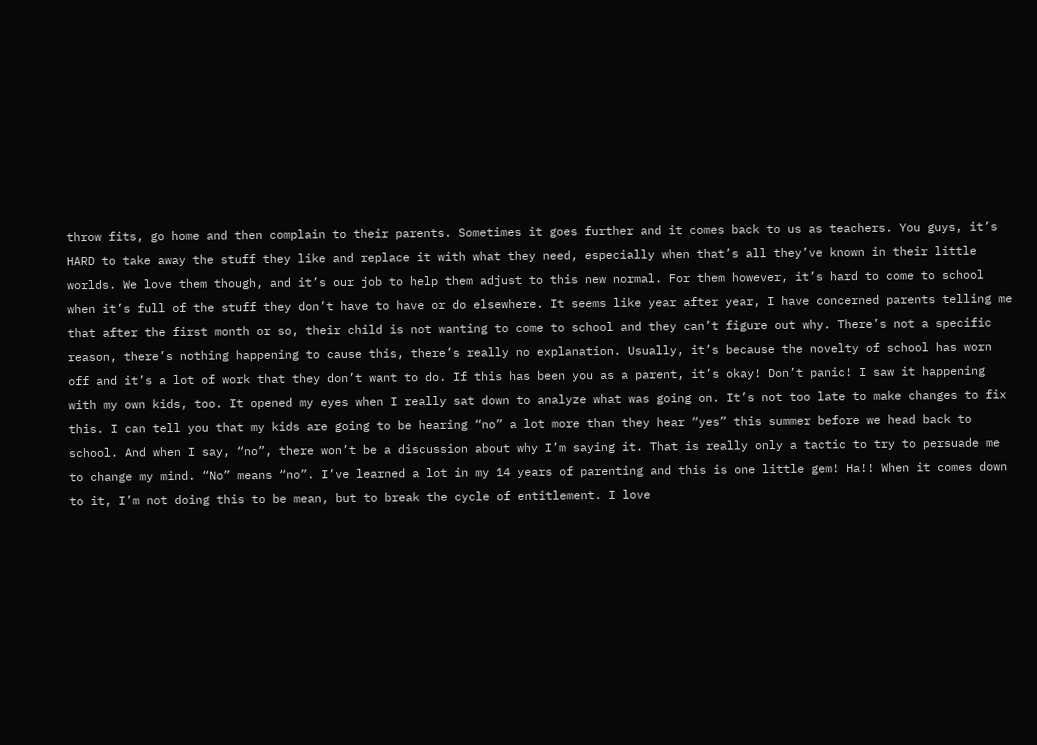throw fits, go home and then complain to their parents. Sometimes it goes further and it comes back to us as teachers. You guys, it’s HARD to take away the stuff they like and replace it with what they need, especially when that’s all they’ve known in their little worlds. We love them though, and it’s our job to help them adjust to this new normal. For them however, it’s hard to come to school when it’s full of the stuff they don’t have to have or do elsewhere. It seems like year after year, I have concerned parents telling me that after the first month or so, their child is not wanting to come to school and they can’t figure out why. There’s not a specific reason, there’s nothing happening to cause this, there’s really no explanation. Usually, it’s because the novelty of school has worn off and it’s a lot of work that they don’t want to do. If this has been you as a parent, it’s okay! Don’t panic! I saw it happening with my own kids, too. It opened my eyes when I really sat down to analyze what was going on. It’s not too late to make changes to fix this. I can tell you that my kids are going to be hearing “no” a lot more than they hear “yes” this summer before we head back to school. And when I say, “no”, there won’t be a discussion about why I’m saying it. That is really only a tactic to try to persuade me to change my mind. “No” means “no”. I’ve learned a lot in my 14 years of parenting and this is one little gem! Ha!! When it comes down to it, I’m not doing this to be mean, but to break the cycle of entitlement. I love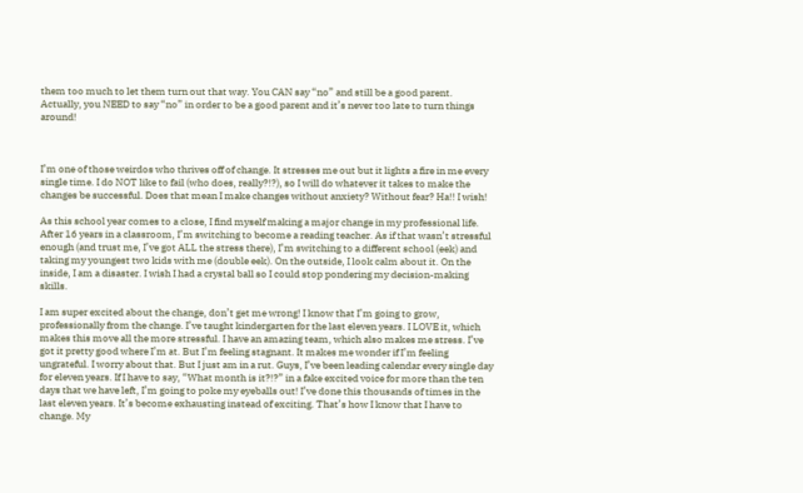them too much to let them turn out that way. You CAN say “no” and still be a good parent. Actually, you NEED to say “no” in order to be a good parent and it’s never too late to turn things around!



I’m one of those weirdos who thrives off of change. It stresses me out but it lights a fire in me every single time. I do NOT like to fail (who does, really?!?), so I will do whatever it takes to make the changes be successful. Does that mean I make changes without anxiety? Without fear? Ha!! I wish!

As this school year comes to a close, I find myself making a major change in my professional life. After 16 years in a classroom, I’m switching to become a reading teacher. As if that wasn’t stressful enough (and trust me, I’ve got ALL the stress there), I’m switching to a different school (eek) and taking my youngest two kids with me (double eek). On the outside, I look calm about it. On the inside, I am a disaster. I wish I had a crystal ball so I could stop pondering my decision-making skills.

I am super excited about the change, don’t get me wrong! I know that I’m going to grow, professionally from the change. I’ve taught kindergarten for the last eleven years. I LOVE it, which makes this move all the more stressful. I have an amazing team, which also makes me stress. I’ve got it pretty good where I’m at. But I’m feeling stagnant. It makes me wonder if I’m feeling ungrateful. I worry about that. But I just am in a rut. Guys, I’ve been leading calendar every single day for eleven years. If I have to say, “What month is it?!?” in a fake excited voice for more than the ten days that we have left, I’m going to poke my eyeballs out! I’ve done this thousands of times in the last eleven years. It’s become exhausting instead of exciting. That’s how I know that I have to change. My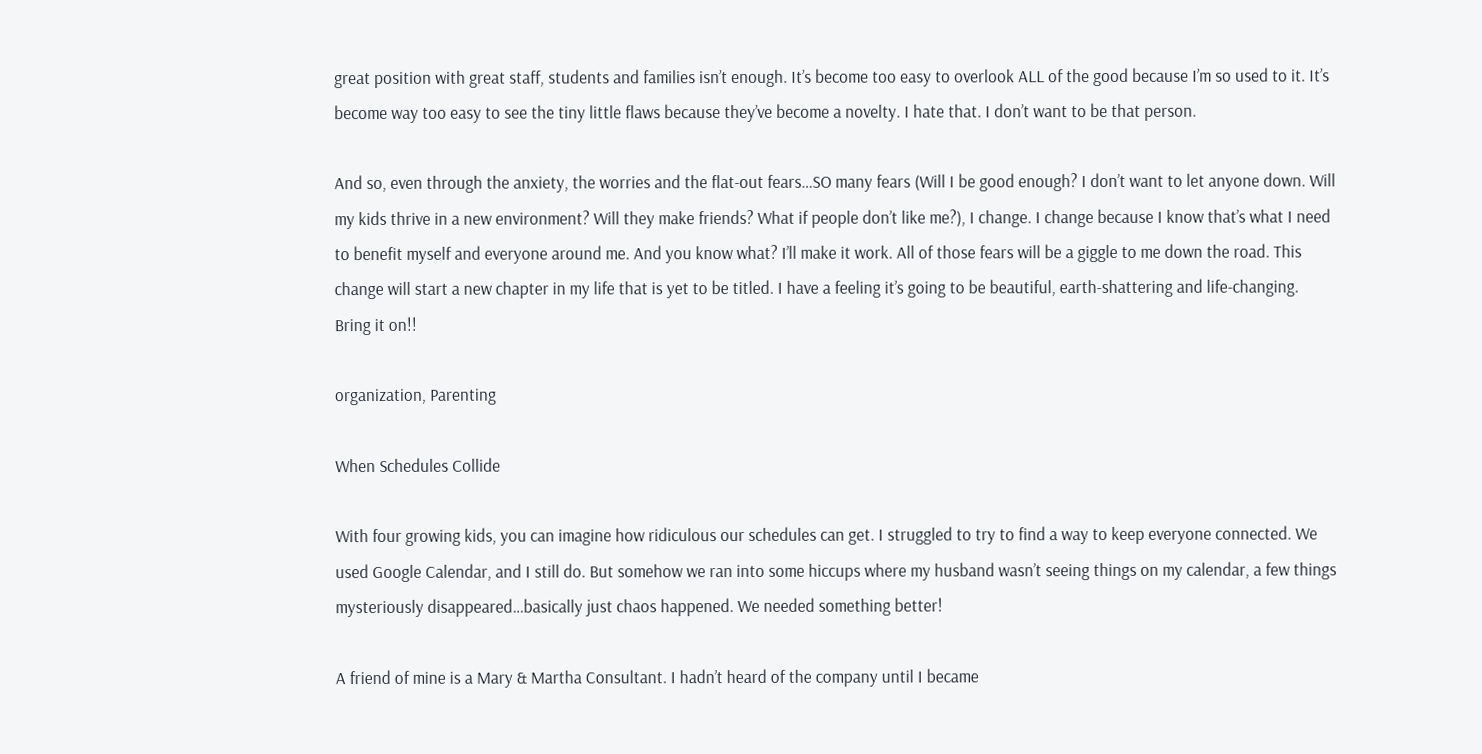great position with great staff, students and families isn’t enough. It’s become too easy to overlook ALL of the good because I’m so used to it. It’s become way too easy to see the tiny little flaws because they’ve become a novelty. I hate that. I don’t want to be that person.

And so, even through the anxiety, the worries and the flat-out fears…SO many fears (Will I be good enough? I don’t want to let anyone down. Will my kids thrive in a new environment? Will they make friends? What if people don’t like me?), I change. I change because I know that’s what I need to benefit myself and everyone around me. And you know what? I’ll make it work. All of those fears will be a giggle to me down the road. This change will start a new chapter in my life that is yet to be titled. I have a feeling it’s going to be beautiful, earth-shattering and life-changing. Bring it on!!

organization, Parenting

When Schedules Collide

With four growing kids, you can imagine how ridiculous our schedules can get. I struggled to try to find a way to keep everyone connected. We used Google Calendar, and I still do. But somehow we ran into some hiccups where my husband wasn’t seeing things on my calendar, a few things mysteriously disappeared…basically just chaos happened. We needed something better!

A friend of mine is a Mary & Martha Consultant. I hadn’t heard of the company until I became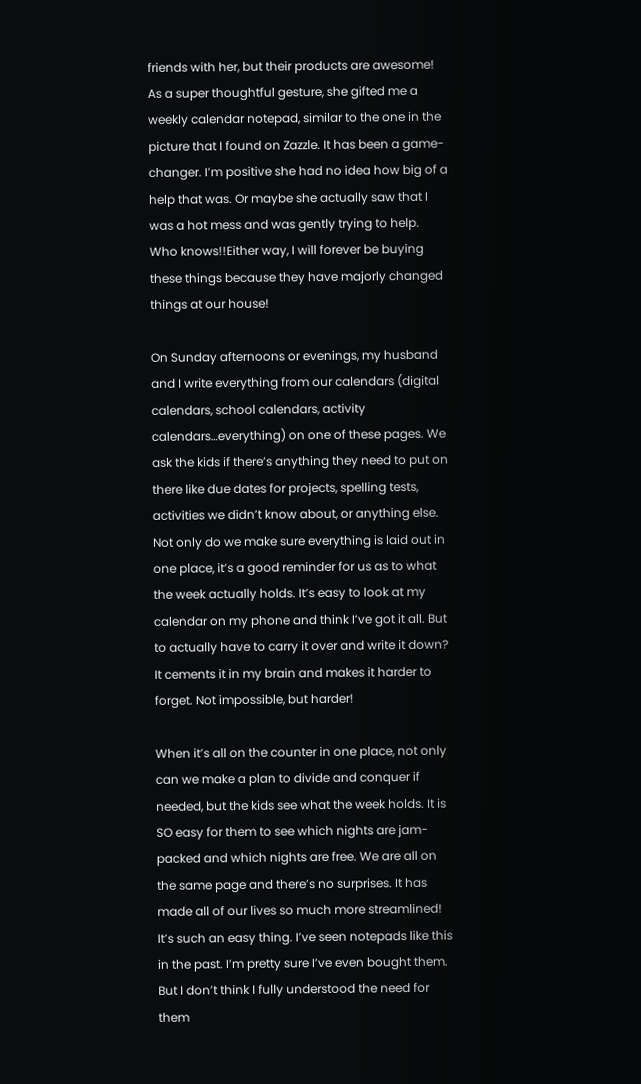friends with her, but their products are awesome! As a super thoughtful gesture, she gifted me a weekly calendar notepad, similar to the one in the picture that I found on Zazzle. It has been a game-changer. I’m positive she had no idea how big of a help that was. Or maybe she actually saw that I was a hot mess and was gently trying to help. Who knows!!Either way, I will forever be buying these things because they have majorly changed things at our house!

On Sunday afternoons or evenings, my husband and I write everything from our calendars (digital calendars, school calendars, activity calendars…everything) on one of these pages. We ask the kids if there’s anything they need to put on there like due dates for projects, spelling tests, activities we didn’t know about, or anything else. Not only do we make sure everything is laid out in one place, it’s a good reminder for us as to what the week actually holds. It’s easy to look at my calendar on my phone and think I’ve got it all. But to actually have to carry it over and write it down? It cements it in my brain and makes it harder to forget. Not impossible, but harder!

When it’s all on the counter in one place, not only can we make a plan to divide and conquer if needed, but the kids see what the week holds. It is SO easy for them to see which nights are jam-packed and which nights are free. We are all on the same page and there’s no surprises. It has made all of our lives so much more streamlined! It’s such an easy thing. I’ve seen notepads like this in the past. I’m pretty sure I’ve even bought them. But I don’t think I fully understood the need for them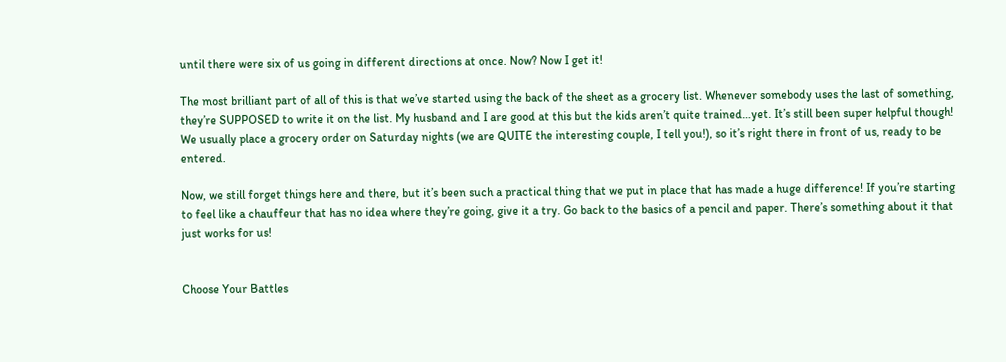until there were six of us going in different directions at once. Now? Now I get it!

The most brilliant part of all of this is that we’ve started using the back of the sheet as a grocery list. Whenever somebody uses the last of something, they’re SUPPOSED to write it on the list. My husband and I are good at this but the kids aren’t quite trained…yet. It’s still been super helpful though! We usually place a grocery order on Saturday nights (we are QUITE the interesting couple, I tell you!), so it’s right there in front of us, ready to be entered.

Now, we still forget things here and there, but it’s been such a practical thing that we put in place that has made a huge difference! If you’re starting to feel like a chauffeur that has no idea where they’re going, give it a try. Go back to the basics of a pencil and paper. There’s something about it that just works for us!


Choose Your Battles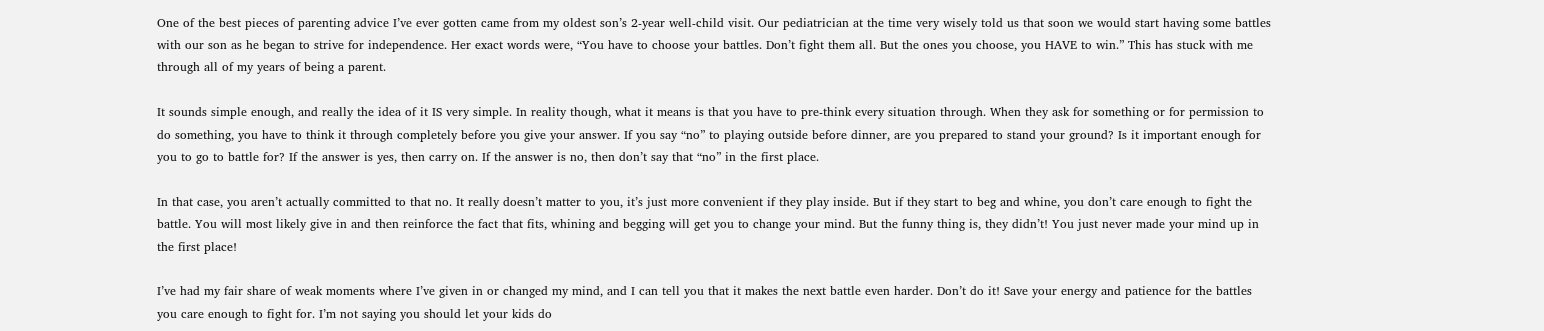One of the best pieces of parenting advice I’ve ever gotten came from my oldest son’s 2-year well-child visit. Our pediatrician at the time very wisely told us that soon we would start having some battles with our son as he began to strive for independence. Her exact words were, “You have to choose your battles. Don’t fight them all. But the ones you choose, you HAVE to win.” This has stuck with me through all of my years of being a parent.

It sounds simple enough, and really the idea of it IS very simple. In reality though, what it means is that you have to pre-think every situation through. When they ask for something or for permission to do something, you have to think it through completely before you give your answer. If you say “no” to playing outside before dinner, are you prepared to stand your ground? Is it important enough for you to go to battle for? If the answer is yes, then carry on. If the answer is no, then don’t say that “no” in the first place.

In that case, you aren’t actually committed to that no. It really doesn’t matter to you, it’s just more convenient if they play inside. But if they start to beg and whine, you don’t care enough to fight the battle. You will most likely give in and then reinforce the fact that fits, whining and begging will get you to change your mind. But the funny thing is, they didn’t! You just never made your mind up in the first place!

I’ve had my fair share of weak moments where I’ve given in or changed my mind, and I can tell you that it makes the next battle even harder. Don’t do it! Save your energy and patience for the battles you care enough to fight for. I’m not saying you should let your kids do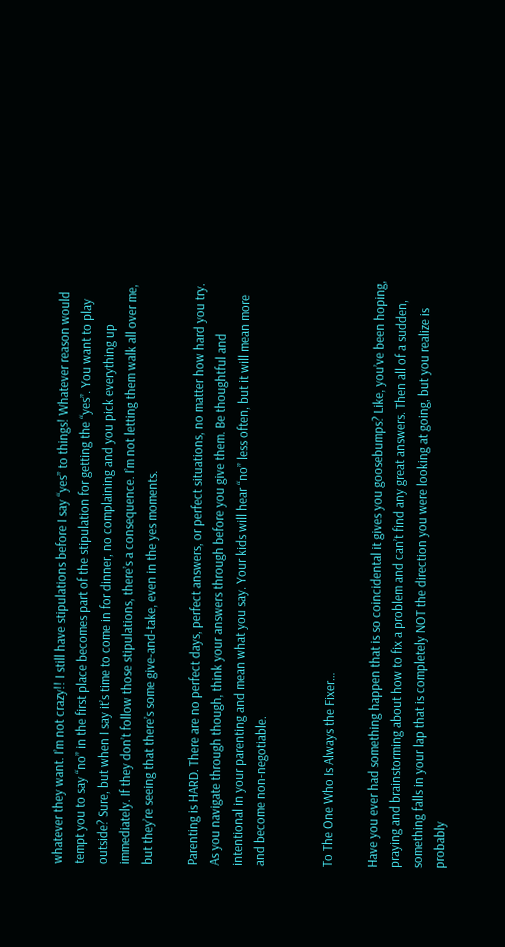whatever they want. I’m not crazy!! I still have stipulations before I say “yes” to things! Whatever reason would tempt you to say “no” in the first place becomes part of the stipulation for getting the “yes”. You want to play outside? Sure, but when I say it’s time to come in for dinner, no complaining and you pick everything up immediately. If they don’t follow those stipulations, there’s a consequence. I’m not letting them walk all over me, but they’re seeing that there’s some give-and-take, even in the yes moments.

Parenting is HARD. There are no perfect days, perfect answers, or perfect situations, no matter how hard you try. As you navigate through though, think your answers through before you give them. Be thoughtful and intentional in your parenting and mean what you say. Your kids will hear “no” less often, but it will mean more and become non-negotiable.


To The One Who Is Always the Fixer…

Have you ever had something happen that is so coincidental it gives you goosebumps? Like, you’ve been hoping, praying and brainstorming about how to fix a problem and can’t find any great answers. Then all of a sudden, something falls in your lap that is completely NOT the direction you were looking at going, but you realize is probably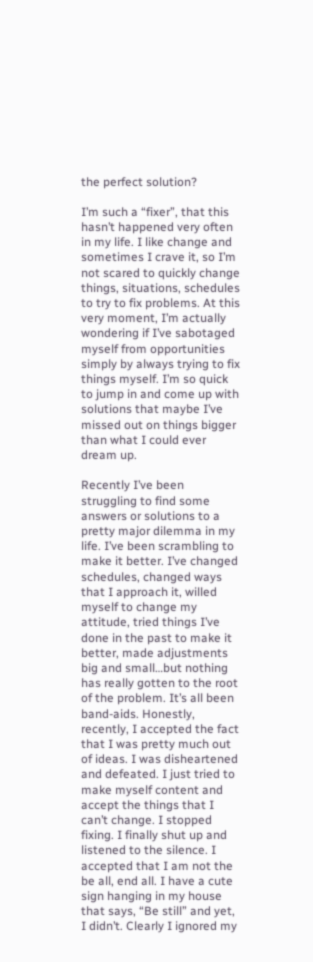the perfect solution?

I’m such a “fixer”, that this hasn’t happened very often in my life. I like change and sometimes I crave it, so I’m not scared to quickly change things, situations, schedules to try to fix problems. At this very moment, I’m actually wondering if I’ve sabotaged myself from opportunities simply by always trying to fix things myself. I’m so quick to jump in and come up with solutions that maybe I’ve missed out on things bigger than what I could ever dream up.

Recently I’ve been struggling to find some answers or solutions to a pretty major dilemma in my life. I’ve been scrambling to make it better. I’ve changed schedules, changed ways that I approach it, willed myself to change my attitude, tried things I’ve done in the past to make it better, made adjustments big and small…but nothing has really gotten to the root of the problem. It’s all been band-aids. Honestly, recently, I accepted the fact that I was pretty much out of ideas. I was disheartened and defeated. I just tried to make myself content and accept the things that I can’t change. I stopped fixing. I finally shut up and listened to the silence. I accepted that I am not the be all, end all. I have a cute sign hanging in my house that says, “Be still” and yet, I didn’t. Clearly I ignored my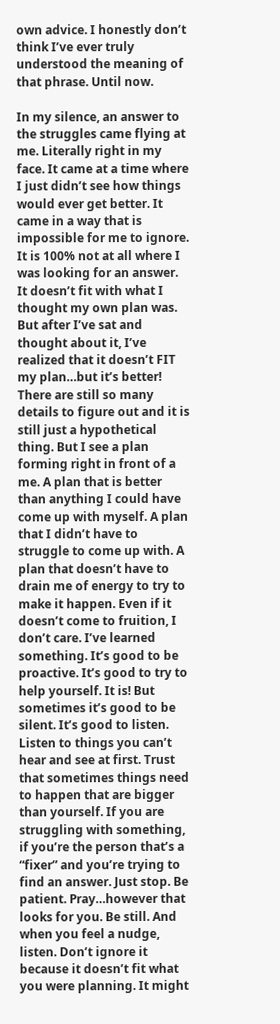own advice. I honestly don’t think I’ve ever truly understood the meaning of that phrase. Until now.

In my silence, an answer to the struggles came flying at me. Literally right in my face. It came at a time where I just didn’t see how things would ever get better. It came in a way that is impossible for me to ignore. It is 100% not at all where I was looking for an answer. It doesn’t fit with what I thought my own plan was. But after I’ve sat and thought about it, I’ve realized that it doesn’t FIT my plan…but it’s better! There are still so many details to figure out and it is still just a hypothetical thing. But I see a plan forming right in front of a me. A plan that is better than anything I could have come up with myself. A plan that I didn’t have to struggle to come up with. A plan that doesn’t have to drain me of energy to try to make it happen. Even if it doesn’t come to fruition, I don’t care. I’ve learned something. It’s good to be proactive. It’s good to try to help yourself. It is! But sometimes it’s good to be silent. It’s good to listen. Listen to things you can’t hear and see at first. Trust that sometimes things need to happen that are bigger than yourself. If you are struggling with something, if you’re the person that’s a “fixer” and you’re trying to find an answer. Just stop. Be patient. Pray…however that looks for you. Be still. And when you feel a nudge, listen. Don’t ignore it because it doesn’t fit what you were planning. It might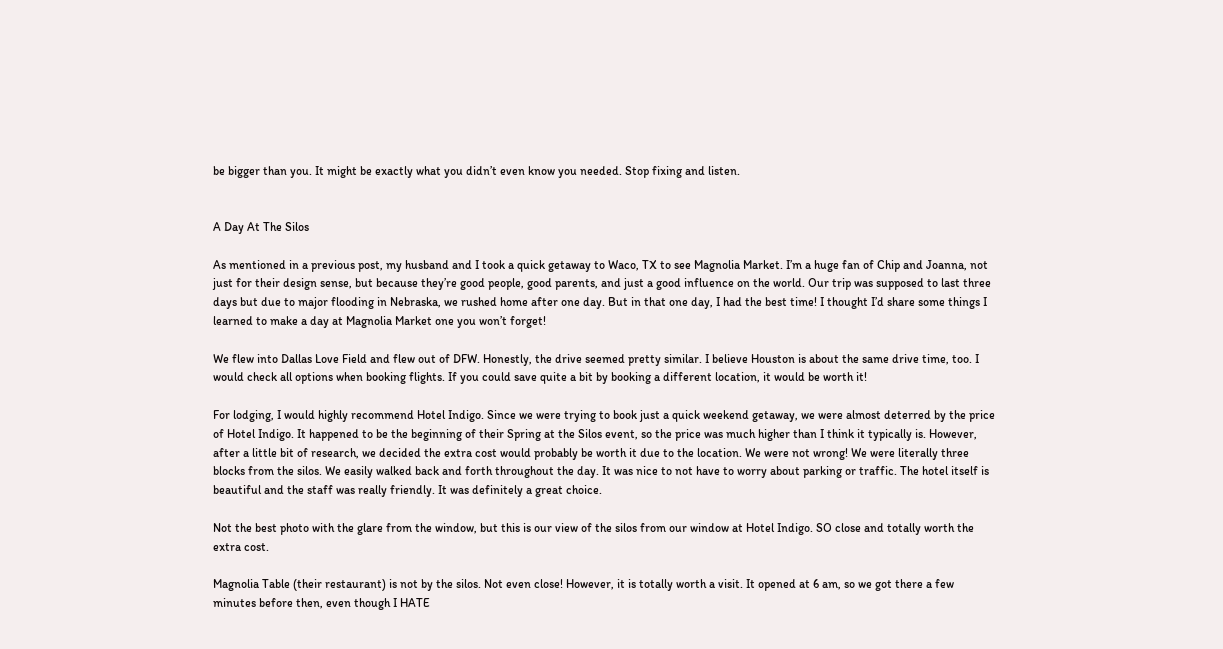be bigger than you. It might be exactly what you didn’t even know you needed. Stop fixing and listen.


A Day At The Silos

As mentioned in a previous post, my husband and I took a quick getaway to Waco, TX to see Magnolia Market. I’m a huge fan of Chip and Joanna, not just for their design sense, but because they’re good people, good parents, and just a good influence on the world. Our trip was supposed to last three days but due to major flooding in Nebraska, we rushed home after one day. But in that one day, I had the best time! I thought I’d share some things I learned to make a day at Magnolia Market one you won’t forget!

We flew into Dallas Love Field and flew out of DFW. Honestly, the drive seemed pretty similar. I believe Houston is about the same drive time, too. I would check all options when booking flights. If you could save quite a bit by booking a different location, it would be worth it!

For lodging, I would highly recommend Hotel Indigo. Since we were trying to book just a quick weekend getaway, we were almost deterred by the price of Hotel Indigo. It happened to be the beginning of their Spring at the Silos event, so the price was much higher than I think it typically is. However, after a little bit of research, we decided the extra cost would probably be worth it due to the location. We were not wrong! We were literally three blocks from the silos. We easily walked back and forth throughout the day. It was nice to not have to worry about parking or traffic. The hotel itself is beautiful and the staff was really friendly. It was definitely a great choice.

Not the best photo with the glare from the window, but this is our view of the silos from our window at Hotel Indigo. SO close and totally worth the extra cost.

Magnolia Table (their restaurant) is not by the silos. Not even close! However, it is totally worth a visit. It opened at 6 am, so we got there a few minutes before then, even though I HATE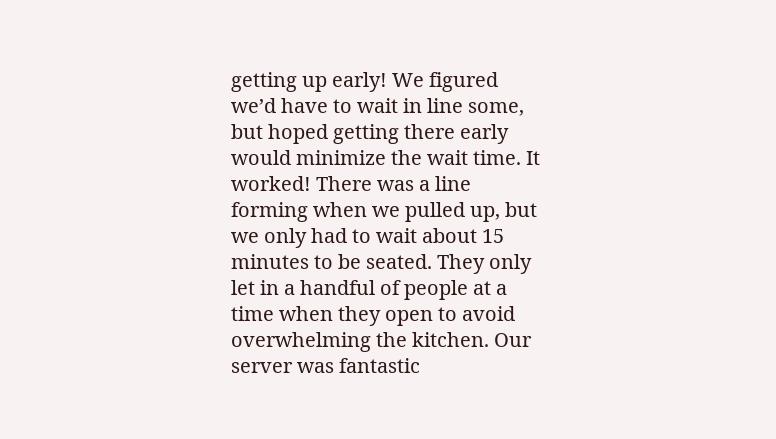getting up early! We figured we’d have to wait in line some, but hoped getting there early would minimize the wait time. It worked! There was a line forming when we pulled up, but we only had to wait about 15 minutes to be seated. They only let in a handful of people at a time when they open to avoid overwhelming the kitchen. Our server was fantastic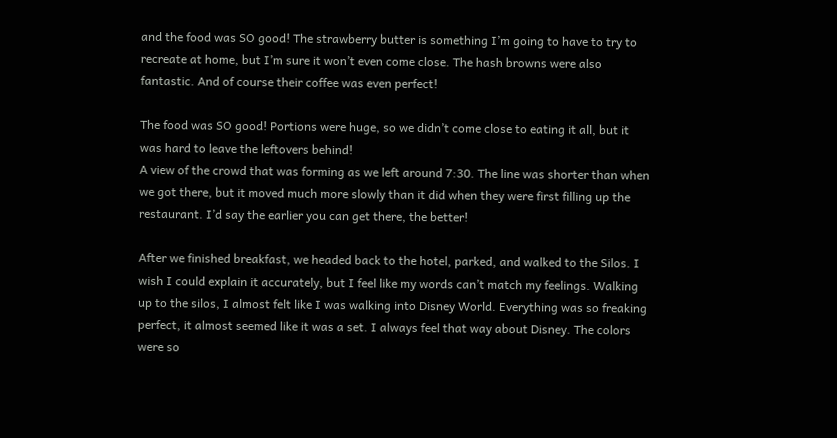and the food was SO good! The strawberry butter is something I’m going to have to try to recreate at home, but I’m sure it won’t even come close. The hash browns were also fantastic. And of course their coffee was even perfect!

The food was SO good! Portions were huge, so we didn’t come close to eating it all, but it was hard to leave the leftovers behind!
A view of the crowd that was forming as we left around 7:30. The line was shorter than when we got there, but it moved much more slowly than it did when they were first filling up the restaurant. I’d say the earlier you can get there, the better!

After we finished breakfast, we headed back to the hotel, parked, and walked to the Silos. I wish I could explain it accurately, but I feel like my words can’t match my feelings. Walking up to the silos, I almost felt like I was walking into Disney World. Everything was so freaking perfect, it almost seemed like it was a set. I always feel that way about Disney. The colors were so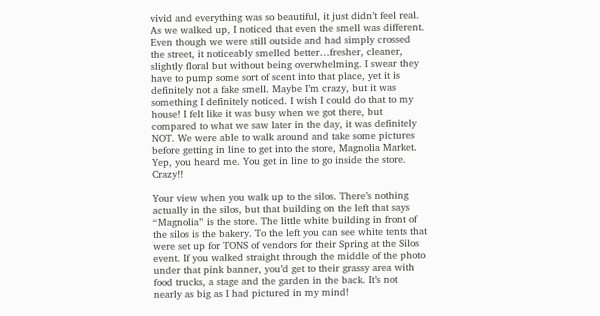vivid and everything was so beautiful, it just didn’t feel real. As we walked up, I noticed that even the smell was different. Even though we were still outside and had simply crossed the street, it noticeably smelled better…fresher, cleaner, slightly floral but without being overwhelming. I swear they have to pump some sort of scent into that place, yet it is definitely not a fake smell. Maybe I’m crazy, but it was something I definitely noticed. I wish I could do that to my house! I felt like it was busy when we got there, but compared to what we saw later in the day, it was definitely NOT. We were able to walk around and take some pictures before getting in line to get into the store, Magnolia Market. Yep, you heard me. You get in line to go inside the store. Crazy!!

Your view when you walk up to the silos. There’s nothing actually in the silos, but that building on the left that says “Magnolia” is the store. The little white building in front of the silos is the bakery. To the left you can see white tents that were set up for TONS of vendors for their Spring at the Silos event. If you walked straight through the middle of the photo under that pink banner, you’d get to their grassy area with food trucks, a stage and the garden in the back. It’s not nearly as big as I had pictured in my mind!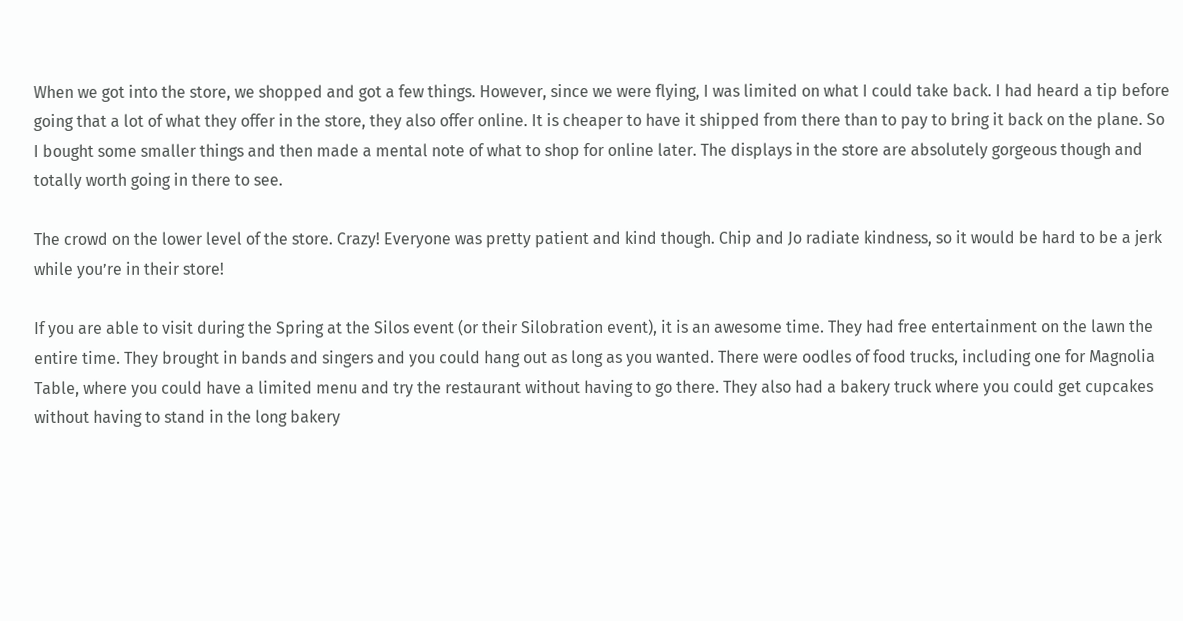When we got into the store, we shopped and got a few things. However, since we were flying, I was limited on what I could take back. I had heard a tip before going that a lot of what they offer in the store, they also offer online. It is cheaper to have it shipped from there than to pay to bring it back on the plane. So I bought some smaller things and then made a mental note of what to shop for online later. The displays in the store are absolutely gorgeous though and totally worth going in there to see.

The crowd on the lower level of the store. Crazy! Everyone was pretty patient and kind though. Chip and Jo radiate kindness, so it would be hard to be a jerk while you’re in their store!

If you are able to visit during the Spring at the Silos event (or their Silobration event), it is an awesome time. They had free entertainment on the lawn the entire time. They brought in bands and singers and you could hang out as long as you wanted. There were oodles of food trucks, including one for Magnolia Table, where you could have a limited menu and try the restaurant without having to go there. They also had a bakery truck where you could get cupcakes without having to stand in the long bakery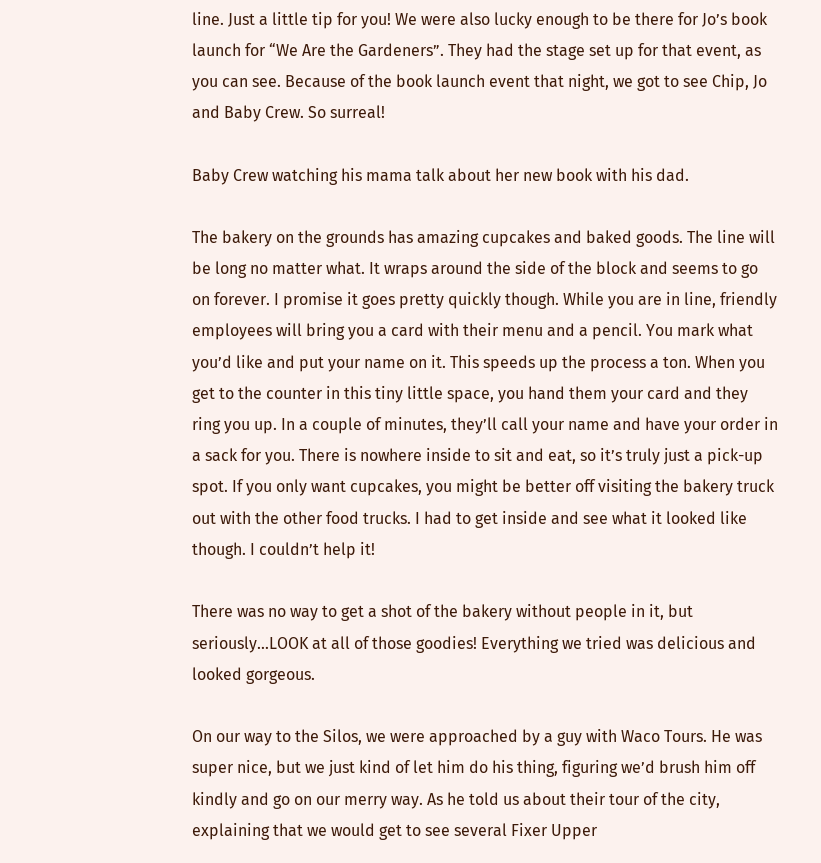line. Just a little tip for you! We were also lucky enough to be there for Jo’s book launch for “We Are the Gardeners”. They had the stage set up for that event, as you can see. Because of the book launch event that night, we got to see Chip, Jo and Baby Crew. So surreal!

Baby Crew watching his mama talk about her new book with his dad.

The bakery on the grounds has amazing cupcakes and baked goods. The line will be long no matter what. It wraps around the side of the block and seems to go on forever. I promise it goes pretty quickly though. While you are in line, friendly employees will bring you a card with their menu and a pencil. You mark what you’d like and put your name on it. This speeds up the process a ton. When you get to the counter in this tiny little space, you hand them your card and they ring you up. In a couple of minutes, they’ll call your name and have your order in a sack for you. There is nowhere inside to sit and eat, so it’s truly just a pick-up spot. If you only want cupcakes, you might be better off visiting the bakery truck out with the other food trucks. I had to get inside and see what it looked like though. I couldn’t help it!

There was no way to get a shot of the bakery without people in it, but seriously…LOOK at all of those goodies! Everything we tried was delicious and looked gorgeous.

On our way to the Silos, we were approached by a guy with Waco Tours. He was super nice, but we just kind of let him do his thing, figuring we’d brush him off kindly and go on our merry way. As he told us about their tour of the city, explaining that we would get to see several Fixer Upper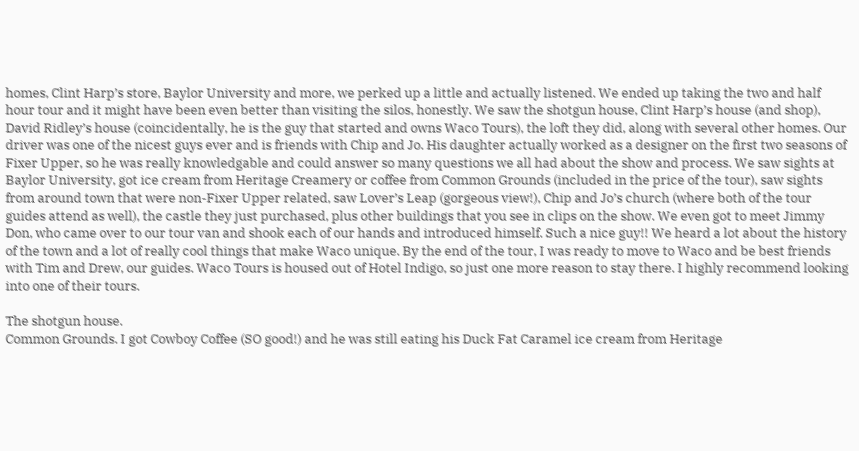homes, Clint Harp’s store, Baylor University and more, we perked up a little and actually listened. We ended up taking the two and half hour tour and it might have been even better than visiting the silos, honestly. We saw the shotgun house, Clint Harp’s house (and shop), David Ridley’s house (coincidentally, he is the guy that started and owns Waco Tours), the loft they did, along with several other homes. Our driver was one of the nicest guys ever and is friends with Chip and Jo. His daughter actually worked as a designer on the first two seasons of Fixer Upper, so he was really knowledgable and could answer so many questions we all had about the show and process. We saw sights at Baylor University, got ice cream from Heritage Creamery or coffee from Common Grounds (included in the price of the tour), saw sights from around town that were non-Fixer Upper related, saw Lover’s Leap (gorgeous view!), Chip and Jo’s church (where both of the tour guides attend as well), the castle they just purchased, plus other buildings that you see in clips on the show. We even got to meet Jimmy Don, who came over to our tour van and shook each of our hands and introduced himself. Such a nice guy!! We heard a lot about the history of the town and a lot of really cool things that make Waco unique. By the end of the tour, I was ready to move to Waco and be best friends with Tim and Drew, our guides. Waco Tours is housed out of Hotel Indigo, so just one more reason to stay there. I highly recommend looking into one of their tours.

The shotgun house.
Common Grounds. I got Cowboy Coffee (SO good!) and he was still eating his Duck Fat Caramel ice cream from Heritage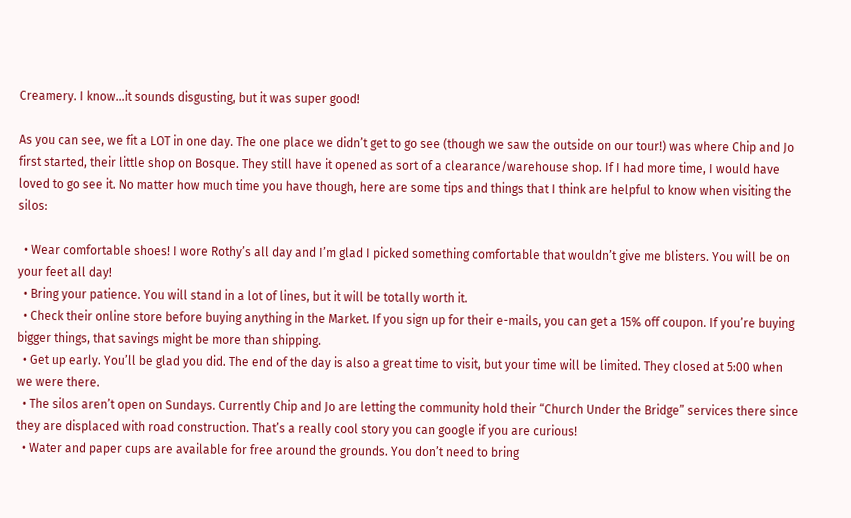Creamery. I know…it sounds disgusting, but it was super good!

As you can see, we fit a LOT in one day. The one place we didn’t get to go see (though we saw the outside on our tour!) was where Chip and Jo first started, their little shop on Bosque. They still have it opened as sort of a clearance/warehouse shop. If I had more time, I would have loved to go see it. No matter how much time you have though, here are some tips and things that I think are helpful to know when visiting the silos:

  • Wear comfortable shoes! I wore Rothy’s all day and I’m glad I picked something comfortable that wouldn’t give me blisters. You will be on your feet all day!
  • Bring your patience. You will stand in a lot of lines, but it will be totally worth it.
  • Check their online store before buying anything in the Market. If you sign up for their e-mails, you can get a 15% off coupon. If you’re buying bigger things, that savings might be more than shipping.
  • Get up early. You’ll be glad you did. The end of the day is also a great time to visit, but your time will be limited. They closed at 5:00 when we were there.
  • The silos aren’t open on Sundays. Currently Chip and Jo are letting the community hold their “Church Under the Bridge” services there since they are displaced with road construction. That’s a really cool story you can google if you are curious!
  • Water and paper cups are available for free around the grounds. You don’t need to bring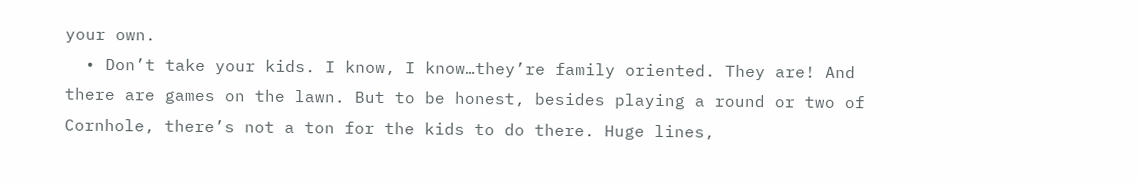your own.
  • Don’t take your kids. I know, I know…they’re family oriented. They are! And there are games on the lawn. But to be honest, besides playing a round or two of Cornhole, there’s not a ton for the kids to do there. Huge lines,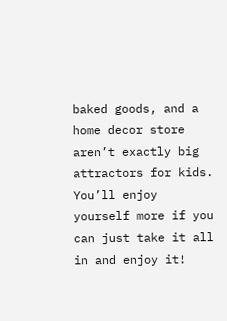baked goods, and a home decor store aren’t exactly big attractors for kids. You’ll enjoy yourself more if you can just take it all in and enjoy it!